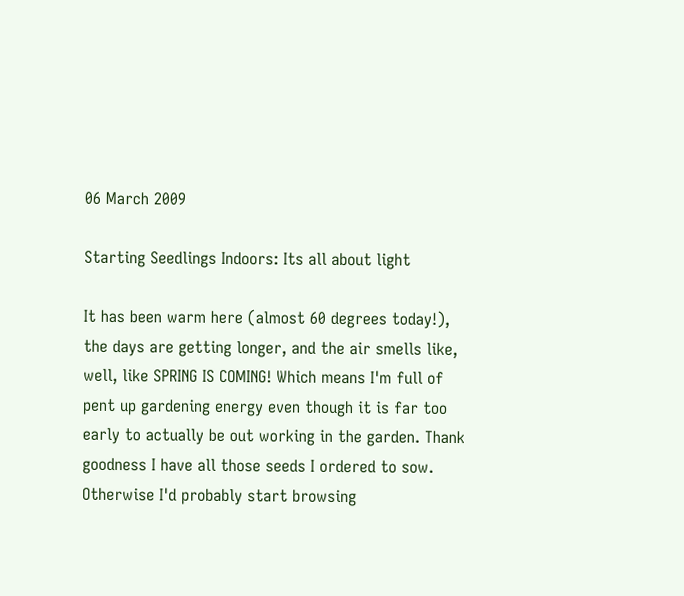06 March 2009

Starting Seedlings Indoors: Its all about light

It has been warm here (almost 60 degrees today!), the days are getting longer, and the air smells like, well, like SPRING IS COMING! Which means I'm full of pent up gardening energy even though it is far too early to actually be out working in the garden. Thank goodness I have all those seeds I ordered to sow. Otherwise I'd probably start browsing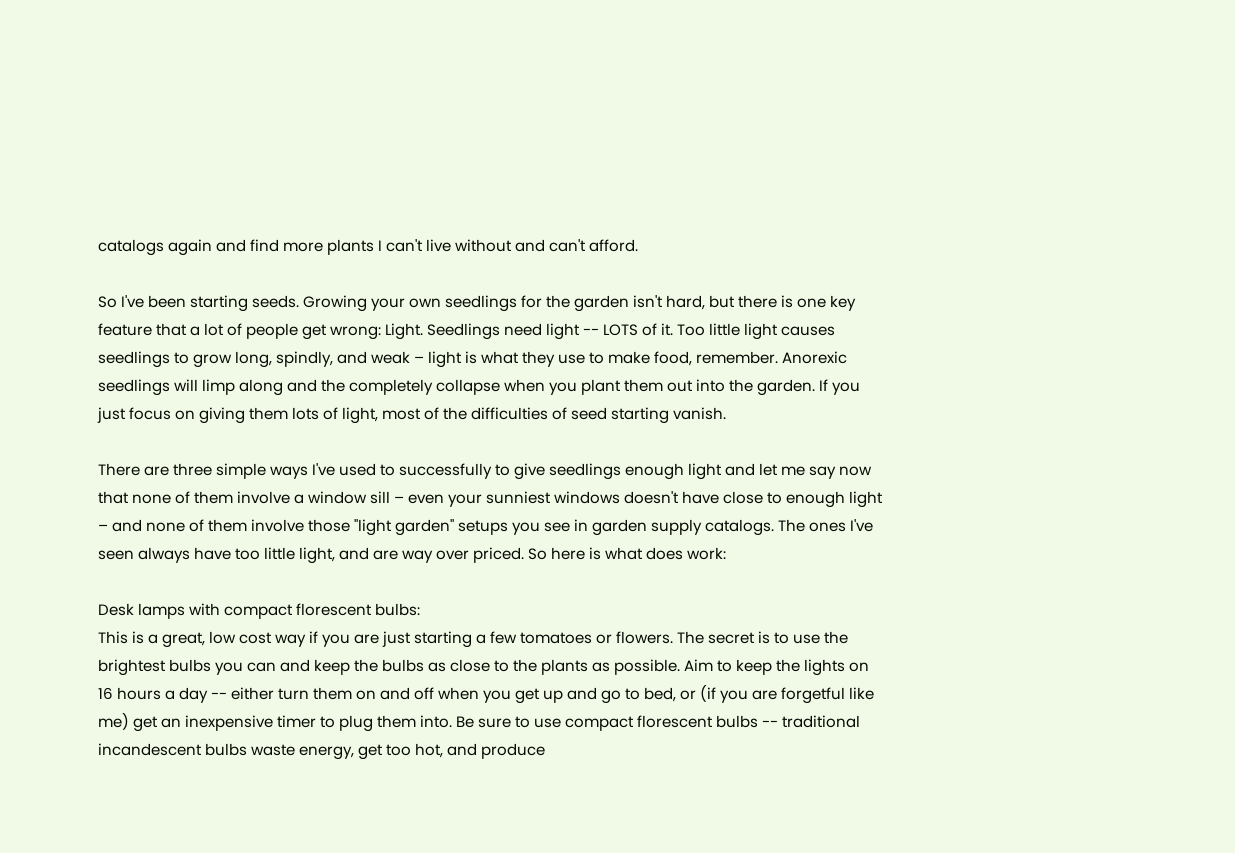catalogs again and find more plants I can't live without and can't afford.

So I've been starting seeds. Growing your own seedlings for the garden isn't hard, but there is one key feature that a lot of people get wrong: Light. Seedlings need light -- LOTS of it. Too little light causes seedlings to grow long, spindly, and weak – light is what they use to make food, remember. Anorexic seedlings will limp along and the completely collapse when you plant them out into the garden. If you just focus on giving them lots of light, most of the difficulties of seed starting vanish.

There are three simple ways I've used to successfully to give seedlings enough light and let me say now that none of them involve a window sill – even your sunniest windows doesn't have close to enough light – and none of them involve those "light garden" setups you see in garden supply catalogs. The ones I've seen always have too little light, and are way over priced. So here is what does work:

Desk lamps with compact florescent bulbs:
This is a great, low cost way if you are just starting a few tomatoes or flowers. The secret is to use the brightest bulbs you can and keep the bulbs as close to the plants as possible. Aim to keep the lights on 16 hours a day -- either turn them on and off when you get up and go to bed, or (if you are forgetful like me) get an inexpensive timer to plug them into. Be sure to use compact florescent bulbs -- traditional incandescent bulbs waste energy, get too hot, and produce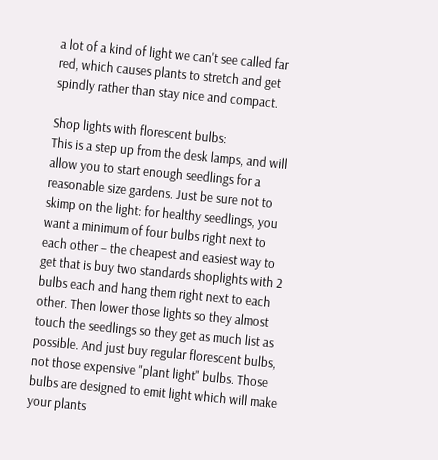a lot of a kind of light we can't see called far red, which causes plants to stretch and get spindly rather than stay nice and compact.

Shop lights with florescent bulbs:
This is a step up from the desk lamps, and will allow you to start enough seedlings for a reasonable size gardens. Just be sure not to skimp on the light: for healthy seedlings, you want a minimum of four bulbs right next to each other – the cheapest and easiest way to get that is buy two standards shoplights with 2 bulbs each and hang them right next to each other. Then lower those lights so they almost touch the seedlings so they get as much list as possible. And just buy regular florescent bulbs, not those expensive "plant light" bulbs. Those bulbs are designed to emit light which will make your plants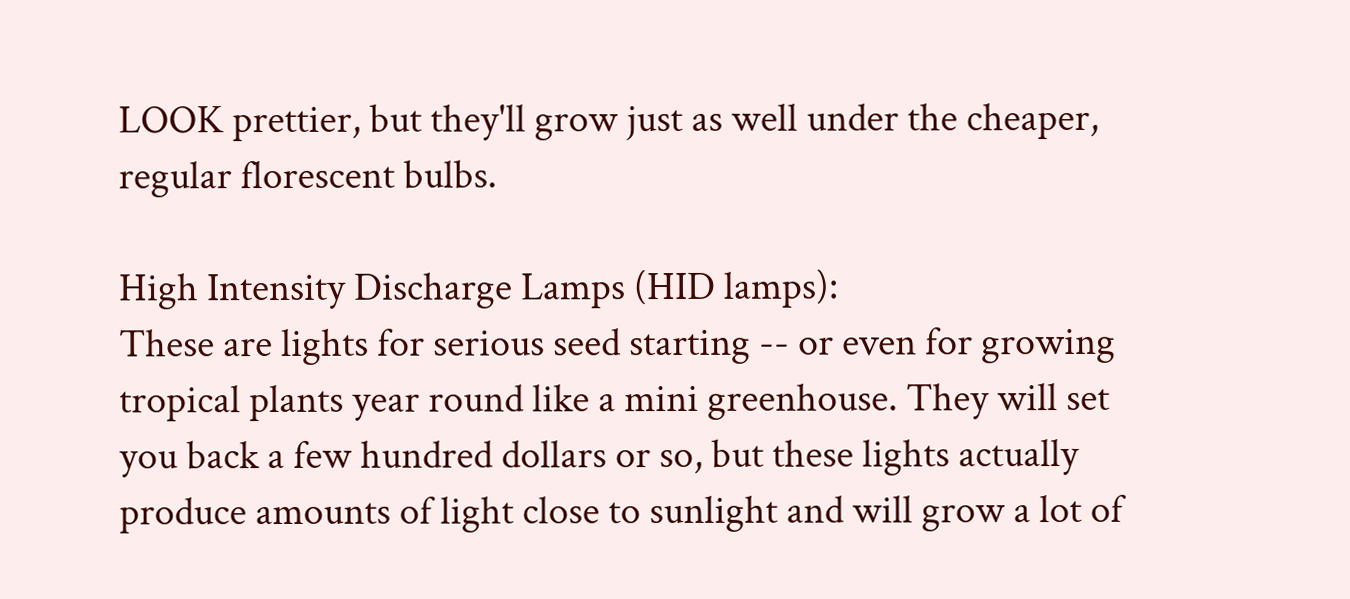LOOK prettier, but they'll grow just as well under the cheaper, regular florescent bulbs.

High Intensity Discharge Lamps (HID lamps):
These are lights for serious seed starting -- or even for growing tropical plants year round like a mini greenhouse. They will set you back a few hundred dollars or so, but these lights actually produce amounts of light close to sunlight and will grow a lot of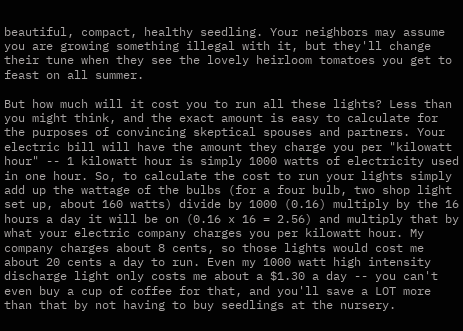beautiful, compact, healthy seedling. Your neighbors may assume you are growing something illegal with it, but they'll change their tune when they see the lovely heirloom tomatoes you get to feast on all summer.

But how much will it cost you to run all these lights? Less than you might think, and the exact amount is easy to calculate for the purposes of convincing skeptical spouses and partners. Your electric bill will have the amount they charge you per "kilowatt hour" -- 1 kilowatt hour is simply 1000 watts of electricity used in one hour. So, to calculate the cost to run your lights simply add up the wattage of the bulbs (for a four bulb, two shop light set up, about 160 watts) divide by 1000 (0.16) multiply by the 16 hours a day it will be on (0.16 x 16 = 2.56) and multiply that by what your electric company charges you per kilowatt hour. My company charges about 8 cents, so those lights would cost me about 20 cents a day to run. Even my 1000 watt high intensity discharge light only costs me about a $1.30 a day -- you can't even buy a cup of coffee for that, and you'll save a LOT more than that by not having to buy seedlings at the nursery.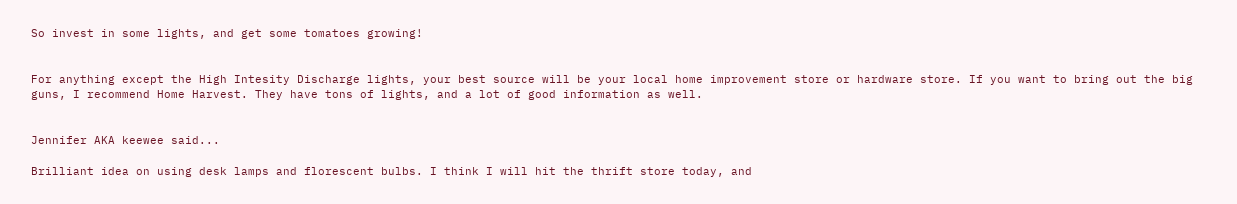So invest in some lights, and get some tomatoes growing!


For anything except the High Intesity Discharge lights, your best source will be your local home improvement store or hardware store. If you want to bring out the big guns, I recommend Home Harvest. They have tons of lights, and a lot of good information as well.


Jennifer AKA keewee said...

Brilliant idea on using desk lamps and florescent bulbs. I think I will hit the thrift store today, and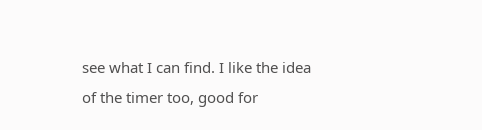see what I can find. I like the idea of the timer too, good for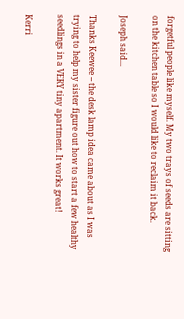forgetful people like myself. My two trays of seeds are sitting on the kitchen table so I would like to reclaim it back.

Joseph said...

Thanks Keewee -- the desk lamp idea came about as I was trying to help my sister figure out how to start a few healthy seedlings in a VERY tiny apartment. It works great!

Kerri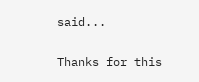said...

Thanks for this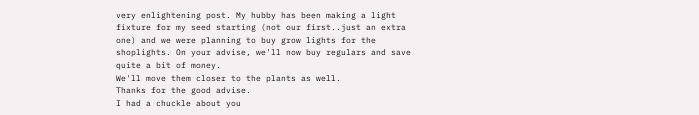very enlightening post. My hubby has been making a light fixture for my seed starting (not our first..just an extra one) and we were planning to buy grow lights for the shoplights. On your advise, we'll now buy regulars and save quite a bit of money.
We'll move them closer to the plants as well.
Thanks for the good advise.
I had a chuckle about you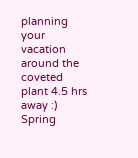planning your vacation around the coveted plant 4.5 hrs away :)
Spring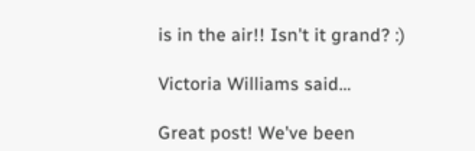is in the air!! Isn't it grand? :)

Victoria Williams said...

Great post! We've been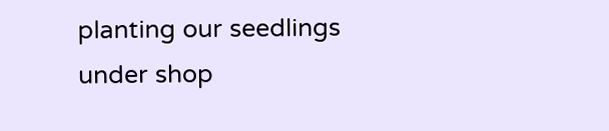planting our seedlings under shop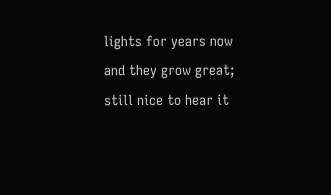lights for years now and they grow great; still nice to hear it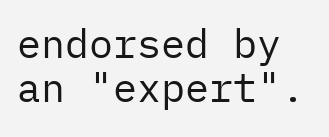endorsed by an "expert".